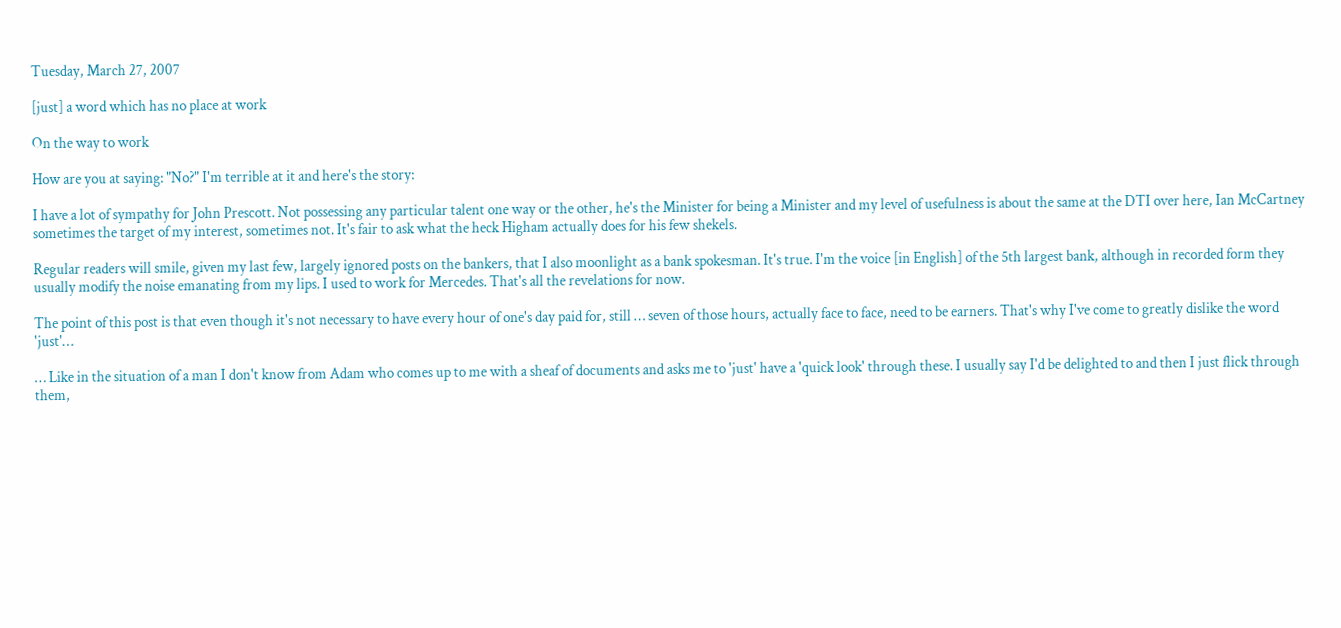Tuesday, March 27, 2007

[just] a word which has no place at work

On the way to work

How are you at saying: "No?" I'm terrible at it and here's the story:

I have a lot of sympathy for John Prescott. Not possessing any particular talent one way or the other, he's the Minister for being a Minister and my level of usefulness is about the same at the DTI over here, Ian McCartney sometimes the target of my interest, sometimes not. It's fair to ask what the heck Higham actually does for his few shekels.

Regular readers will smile, given my last few, largely ignored posts on the bankers, that I also moonlight as a bank spokesman. It's true. I'm the voice [in English] of the 5th largest bank, although in recorded form they usually modify the noise emanating from my lips. I used to work for Mercedes. That's all the revelations for now.

The point of this post is that even though it's not necessary to have every hour of one's day paid for, still … seven of those hours, actually face to face, need to be earners. That's why I've come to greatly dislike the word 'just'…

… Like in the situation of a man I don't know from Adam who comes up to me with a sheaf of documents and asks me to 'just' have a 'quick look' through these. I usually say I'd be delighted to and then I just flick through them,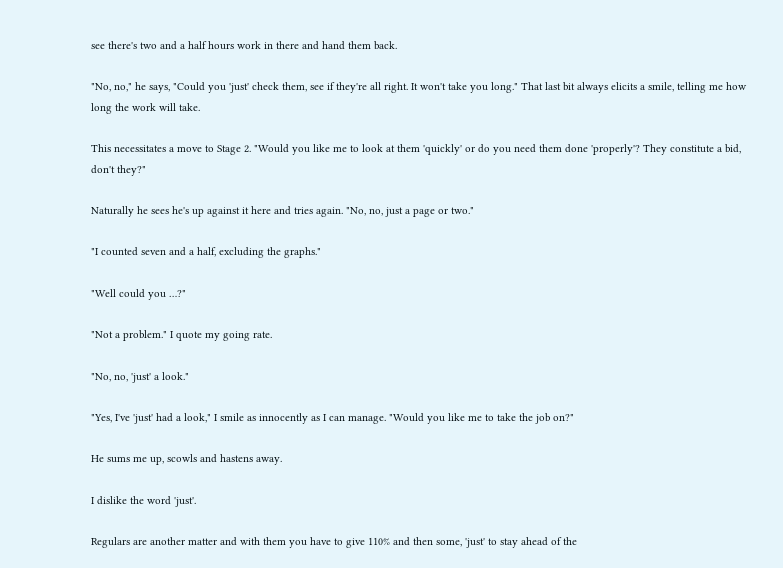see there's two and a half hours work in there and hand them back.

"No, no," he says, "Could you 'just' check them, see if they're all right. It won't take you long." That last bit always elicits a smile, telling me how long the work will take.

This necessitates a move to Stage 2. "Would you like me to look at them 'quickly' or do you need them done 'properly'? They constitute a bid, don't they?"

Naturally he sees he's up against it here and tries again. "No, no, just a page or two."

"I counted seven and a half, excluding the graphs."

"Well could you …?"

"Not a problem." I quote my going rate.

"No, no, 'just' a look."

"Yes, I've 'just' had a look," I smile as innocently as I can manage. "Would you like me to take the job on?"

He sums me up, scowls and hastens away.

I dislike the word 'just'.

Regulars are another matter and with them you have to give 110% and then some, 'just' to stay ahead of the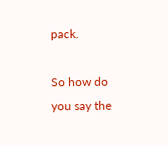pack.

So how do you say the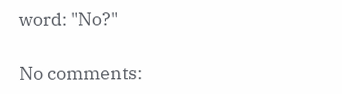word: "No?"

No comments: